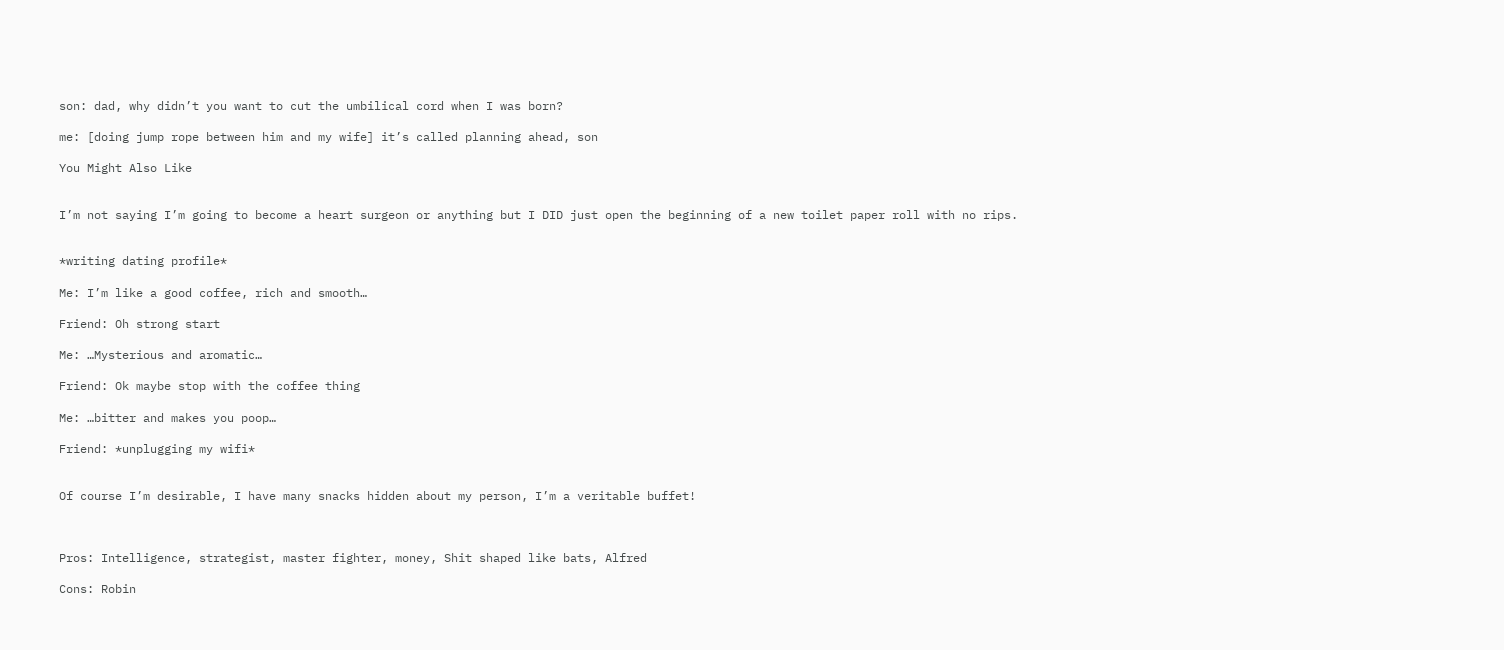son: dad, why didn’t you want to cut the umbilical cord when I was born?

me: [doing jump rope between him and my wife] it’s called planning ahead, son

You Might Also Like


I’m not saying I’m going to become a heart surgeon or anything but I DID just open the beginning of a new toilet paper roll with no rips.


*writing dating profile*

Me: I’m like a good coffee, rich and smooth…

Friend: Oh strong start

Me: …Mysterious and aromatic…

Friend: Ok maybe stop with the coffee thing

Me: …bitter and makes you poop…

Friend: *unplugging my wifi*


Of course I’m desirable, I have many snacks hidden about my person, I’m a veritable buffet!



Pros: Intelligence, strategist, master fighter, money, Shit shaped like bats, Alfred

Cons: Robin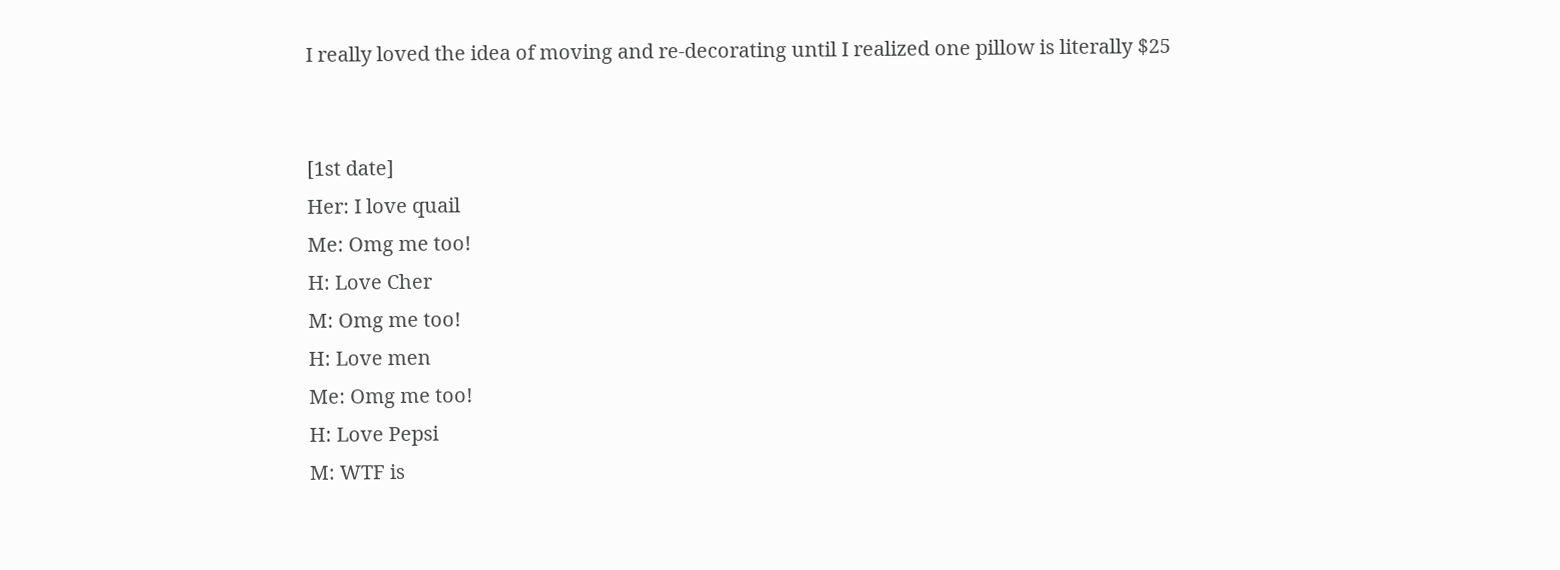I really loved the idea of moving and re-decorating until I realized one pillow is literally $25


[1st date]
Her: I love quail
Me: Omg me too!
H: Love Cher
M: Omg me too!
H: Love men
Me: Omg me too!
H: Love Pepsi
M: WTF is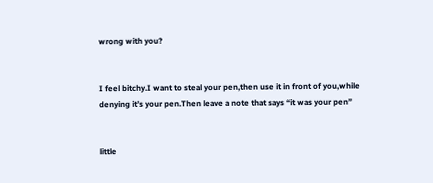wrong with you?


I feel bitchy.I want to steal your pen,then use it in front of you,while denying it’s your pen.Then leave a note that says “it was your pen”


little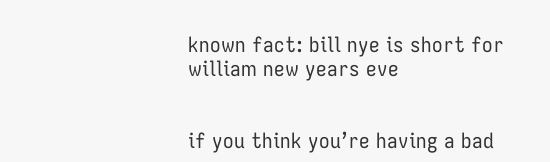known fact: bill nye is short for william new years eve


if you think you’re having a bad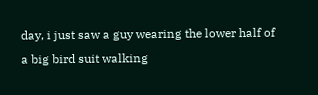day, i just saw a guy wearing the lower half of a big bird suit walking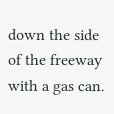down the side of the freeway with a gas can.